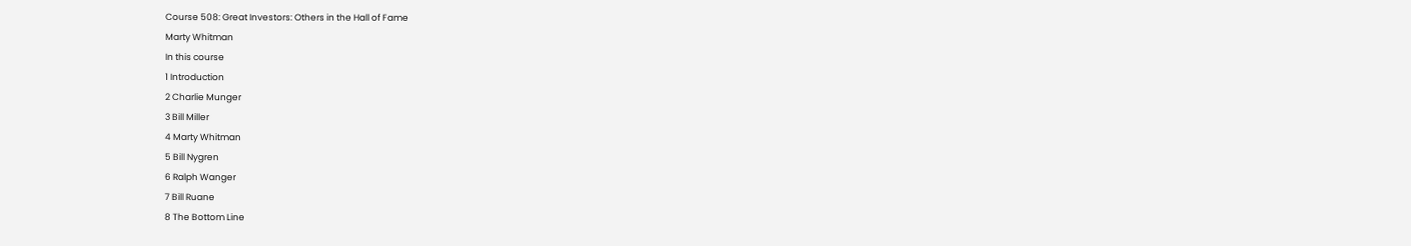Course 508: Great Investors: Others in the Hall of Fame
Marty Whitman
In this course
1 Introduction
2 Charlie Munger
3 Bill Miller
4 Marty Whitman
5 Bill Nygren
6 Ralph Wanger
7 Bill Ruane
8 The Bottom Line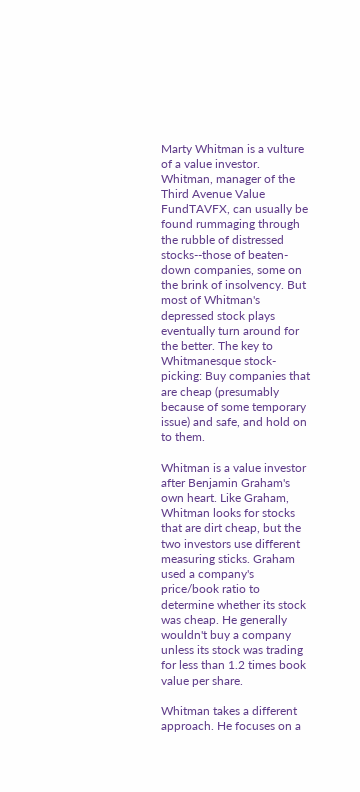Marty Whitman is a vulture of a value investor. Whitman, manager of the Third Avenue Value FundTAVFX, can usually be found rummaging through the rubble of distressed stocks--those of beaten-down companies, some on the brink of insolvency. But most of Whitman's depressed stock plays eventually turn around for the better. The key to Whitmanesque stock-picking: Buy companies that are cheap (presumably because of some temporary issue) and safe, and hold on to them.

Whitman is a value investor after Benjamin Graham's own heart. Like Graham, Whitman looks for stocks that are dirt cheap, but the two investors use different measuring sticks. Graham used a company's price/book ratio to determine whether its stock was cheap. He generally wouldn't buy a company unless its stock was trading for less than 1.2 times book value per share.

Whitman takes a different approach. He focuses on a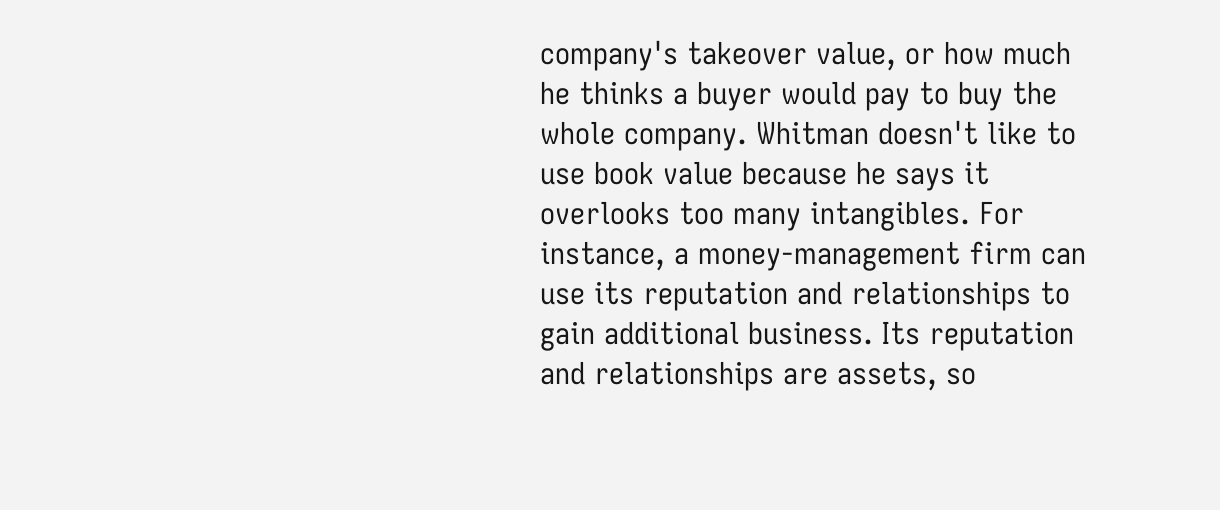company's takeover value, or how much he thinks a buyer would pay to buy the whole company. Whitman doesn't like to use book value because he says it overlooks too many intangibles. For instance, a money-management firm can use its reputation and relationships to gain additional business. Its reputation and relationships are assets, so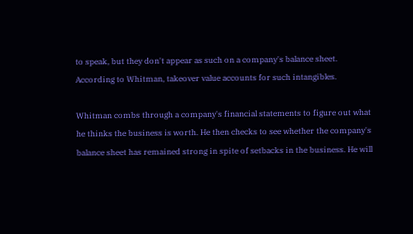to speak, but they don't appear as such on a company's balance sheet. According to Whitman, takeover value accounts for such intangibles.

Whitman combs through a company's financial statements to figure out what he thinks the business is worth. He then checks to see whether the company's balance sheet has remained strong in spite of setbacks in the business. He will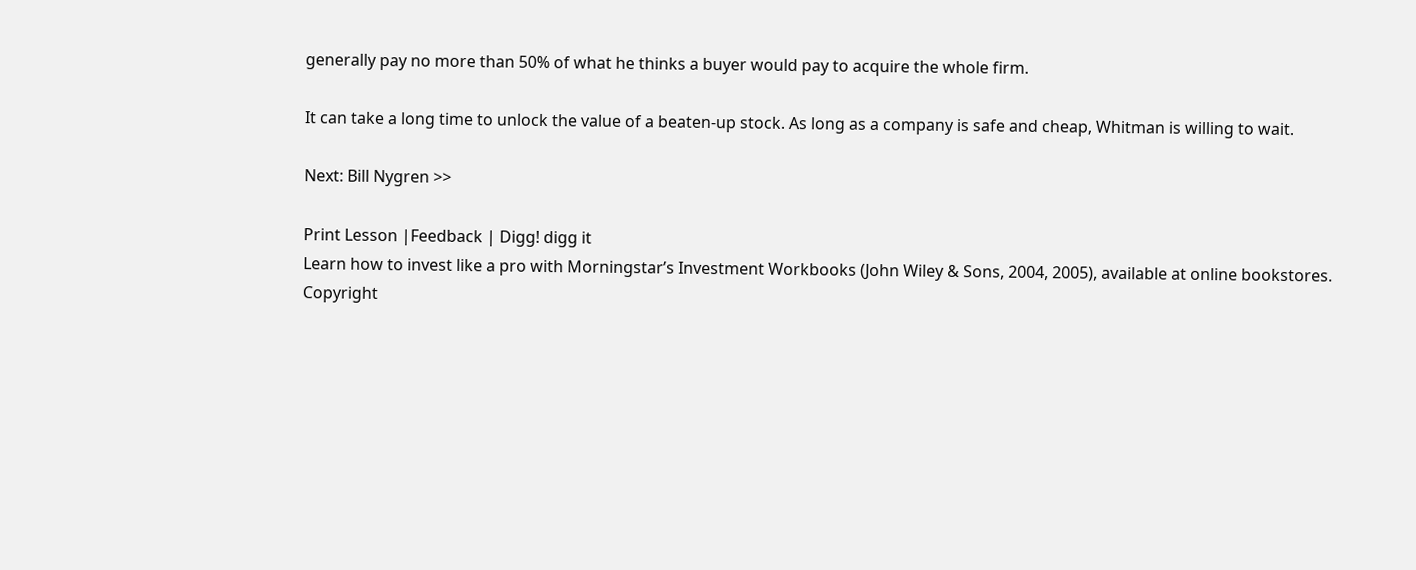generally pay no more than 50% of what he thinks a buyer would pay to acquire the whole firm.

It can take a long time to unlock the value of a beaten-up stock. As long as a company is safe and cheap, Whitman is willing to wait.

Next: Bill Nygren >>

Print Lesson |Feedback | Digg! digg it
Learn how to invest like a pro with Morningstar’s Investment Workbooks (John Wiley & Sons, 2004, 2005), available at online bookstores.
Copyright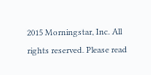2015 Morningstar, Inc. All rights reserved. Please read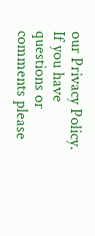our Privacy Policy.
If you have questions or comments please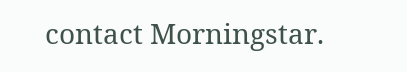contact Morningstar.